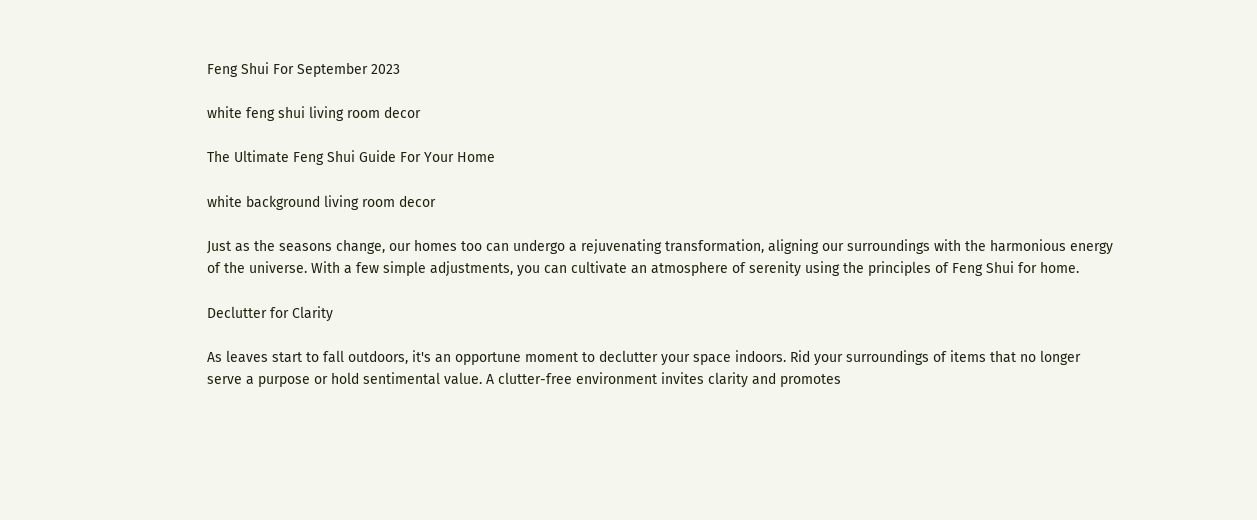Feng Shui For September 2023

white feng shui living room decor

The Ultimate Feng Shui Guide For Your Home

white background living room decor

Just as the seasons change, our homes too can undergo a rejuvenating transformation, aligning our surroundings with the harmonious energy of the universe. With a few simple adjustments, you can cultivate an atmosphere of serenity using the principles of Feng Shui for home.

Declutter for Clarity

As leaves start to fall outdoors, it's an opportune moment to declutter your space indoors. Rid your surroundings of items that no longer serve a purpose or hold sentimental value. A clutter-free environment invites clarity and promotes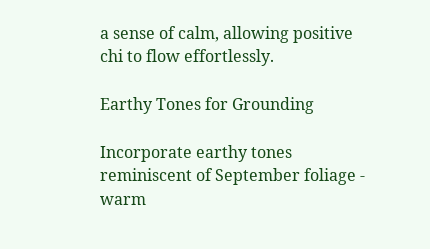a sense of calm, allowing positive chi to flow effortlessly.

Earthy Tones for Grounding

Incorporate earthy tones reminiscent of September foliage - warm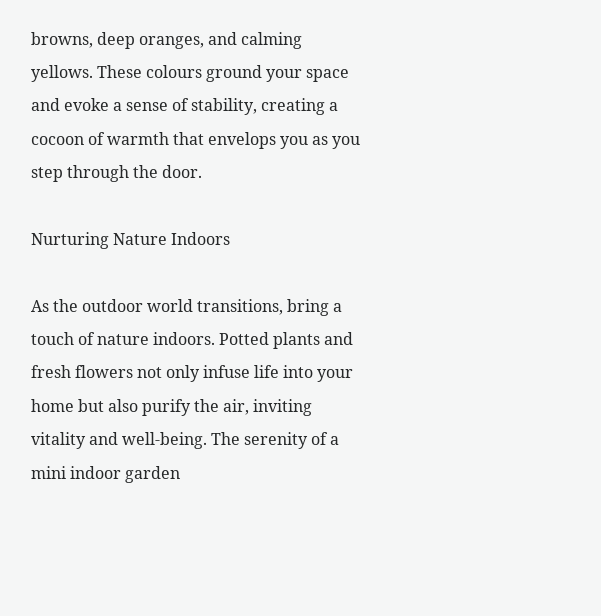browns, deep oranges, and calming yellows. These colours ground your space and evoke a sense of stability, creating a cocoon of warmth that envelops you as you step through the door.

Nurturing Nature Indoors

As the outdoor world transitions, bring a touch of nature indoors. Potted plants and fresh flowers not only infuse life into your home but also purify the air, inviting vitality and well-being. The serenity of a mini indoor garden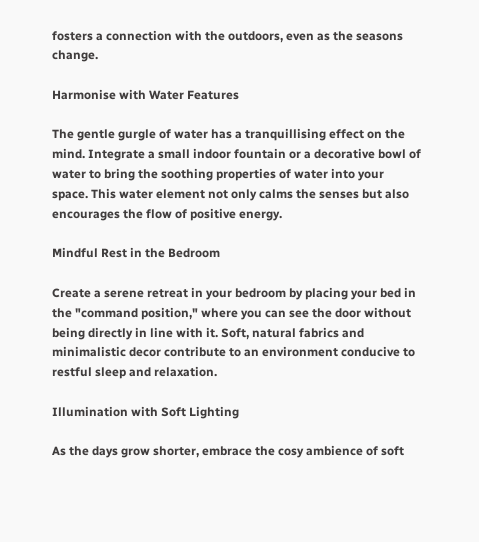fosters a connection with the outdoors, even as the seasons change.

Harmonise with Water Features

The gentle gurgle of water has a tranquillising effect on the mind. Integrate a small indoor fountain or a decorative bowl of water to bring the soothing properties of water into your space. This water element not only calms the senses but also encourages the flow of positive energy.

Mindful Rest in the Bedroom

Create a serene retreat in your bedroom by placing your bed in the "command position," where you can see the door without being directly in line with it. Soft, natural fabrics and minimalistic decor contribute to an environment conducive to restful sleep and relaxation.

Illumination with Soft Lighting

As the days grow shorter, embrace the cosy ambience of soft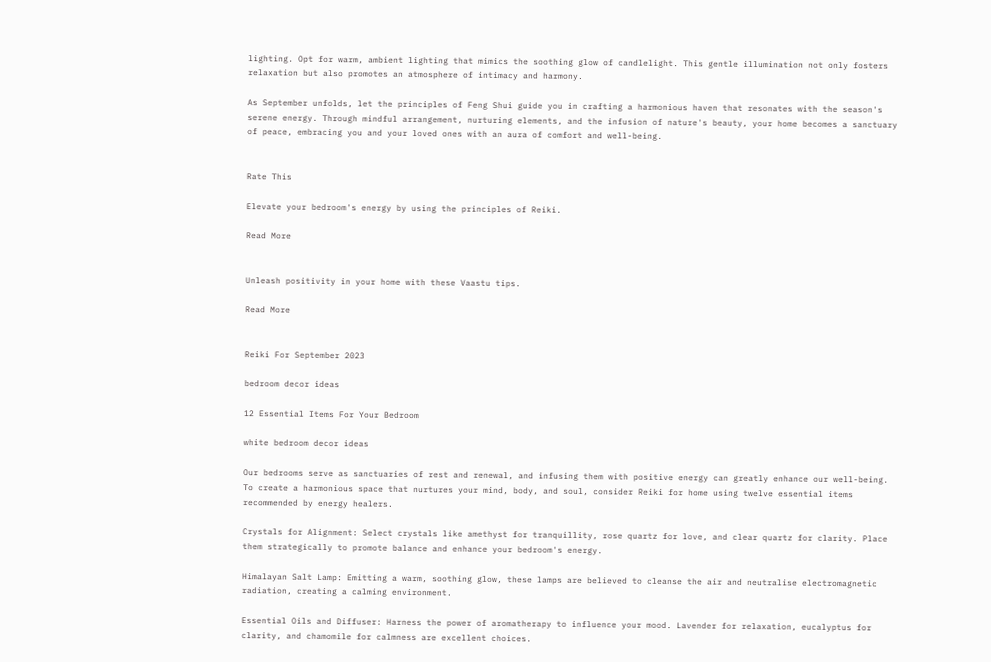lighting. Opt for warm, ambient lighting that mimics the soothing glow of candlelight. This gentle illumination not only fosters relaxation but also promotes an atmosphere of intimacy and harmony.

As September unfolds, let the principles of Feng Shui guide you in crafting a harmonious haven that resonates with the season's serene energy. Through mindful arrangement, nurturing elements, and the infusion of nature's beauty, your home becomes a sanctuary of peace, embracing you and your loved ones with an aura of comfort and well-being.


Rate This

Elevate your bedroom's energy by using the principles of Reiki.

Read More


Unleash positivity in your home with these Vaastu tips.

Read More


Reiki For September 2023

bedroom decor ideas

12 Essential Items For Your Bedroom

white bedroom decor ideas

Our bedrooms serve as sanctuaries of rest and renewal, and infusing them with positive energy can greatly enhance our well-being. To create a harmonious space that nurtures your mind, body, and soul, consider Reiki for home using twelve essential items recommended by energy healers.

Crystals for Alignment: Select crystals like amethyst for tranquillity, rose quartz for love, and clear quartz for clarity. Place them strategically to promote balance and enhance your bedroom's energy.

Himalayan Salt Lamp: Emitting a warm, soothing glow, these lamps are believed to cleanse the air and neutralise electromagnetic radiation, creating a calming environment.

Essential Oils and Diffuser: Harness the power of aromatherapy to influence your mood. Lavender for relaxation, eucalyptus for clarity, and chamomile for calmness are excellent choices.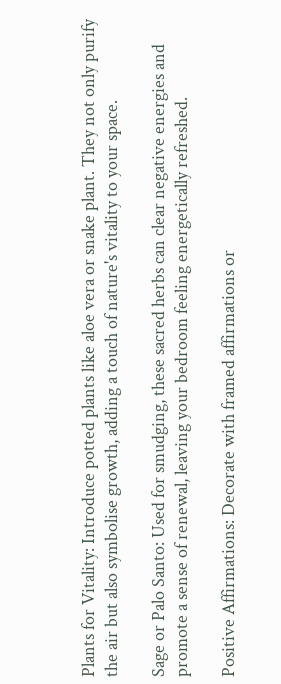Plants for Vitality: Introduce potted plants like aloe vera or snake plant. They not only purify the air but also symbolise growth, adding a touch of nature's vitality to your space.

Sage or Palo Santo: Used for smudging, these sacred herbs can clear negative energies and promote a sense of renewal, leaving your bedroom feeling energetically refreshed.

Positive Affirmations: Decorate with framed affirmations or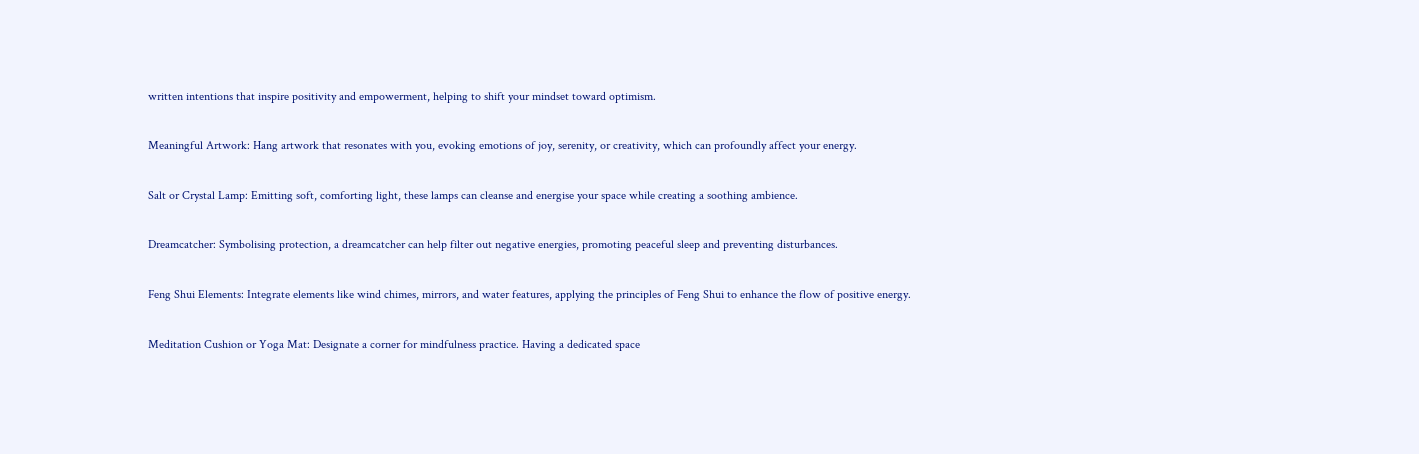written intentions that inspire positivity and empowerment, helping to shift your mindset toward optimism.

Meaningful Artwork: Hang artwork that resonates with you, evoking emotions of joy, serenity, or creativity, which can profoundly affect your energy.

Salt or Crystal Lamp: Emitting soft, comforting light, these lamps can cleanse and energise your space while creating a soothing ambience.

Dreamcatcher: Symbolising protection, a dreamcatcher can help filter out negative energies, promoting peaceful sleep and preventing disturbances.

Feng Shui Elements: Integrate elements like wind chimes, mirrors, and water features, applying the principles of Feng Shui to enhance the flow of positive energy.

Meditation Cushion or Yoga Mat: Designate a corner for mindfulness practice. Having a dedicated space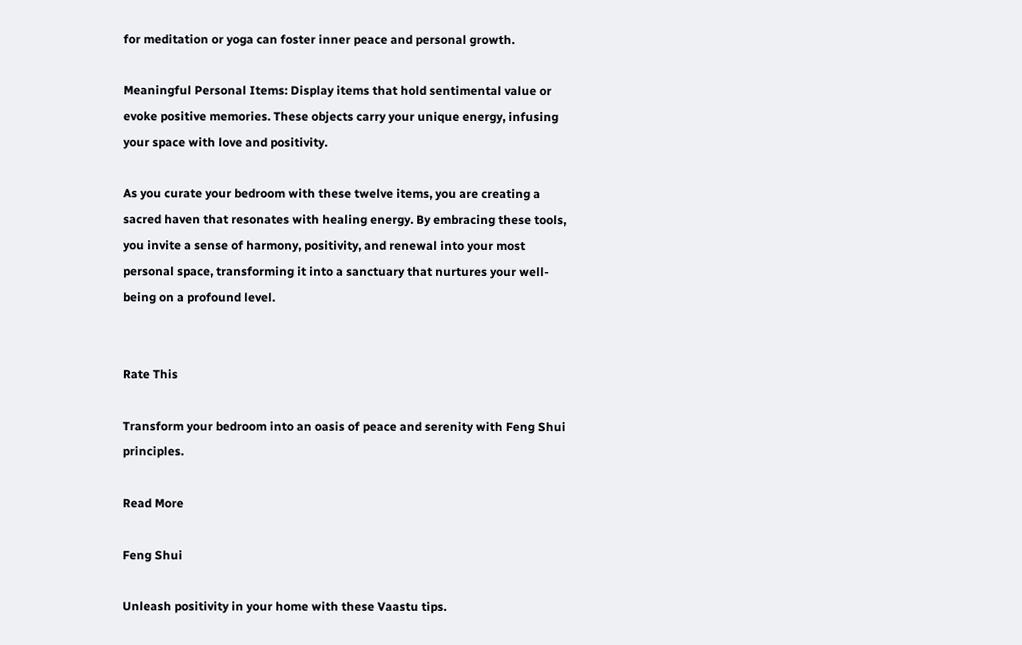for meditation or yoga can foster inner peace and personal growth.

Meaningful Personal Items: Display items that hold sentimental value or evoke positive memories. These objects carry your unique energy, infusing your space with love and positivity.

As you curate your bedroom with these twelve items, you are creating a sacred haven that resonates with healing energy. By embracing these tools, you invite a sense of harmony, positivity, and renewal into your most personal space, transforming it into a sanctuary that nurtures your well-being on a profound level.


Rate This

Transform your bedroom into an oasis of peace and serenity with Feng Shui principles.

Read More

Feng Shui

Unleash positivity in your home with these Vaastu tips.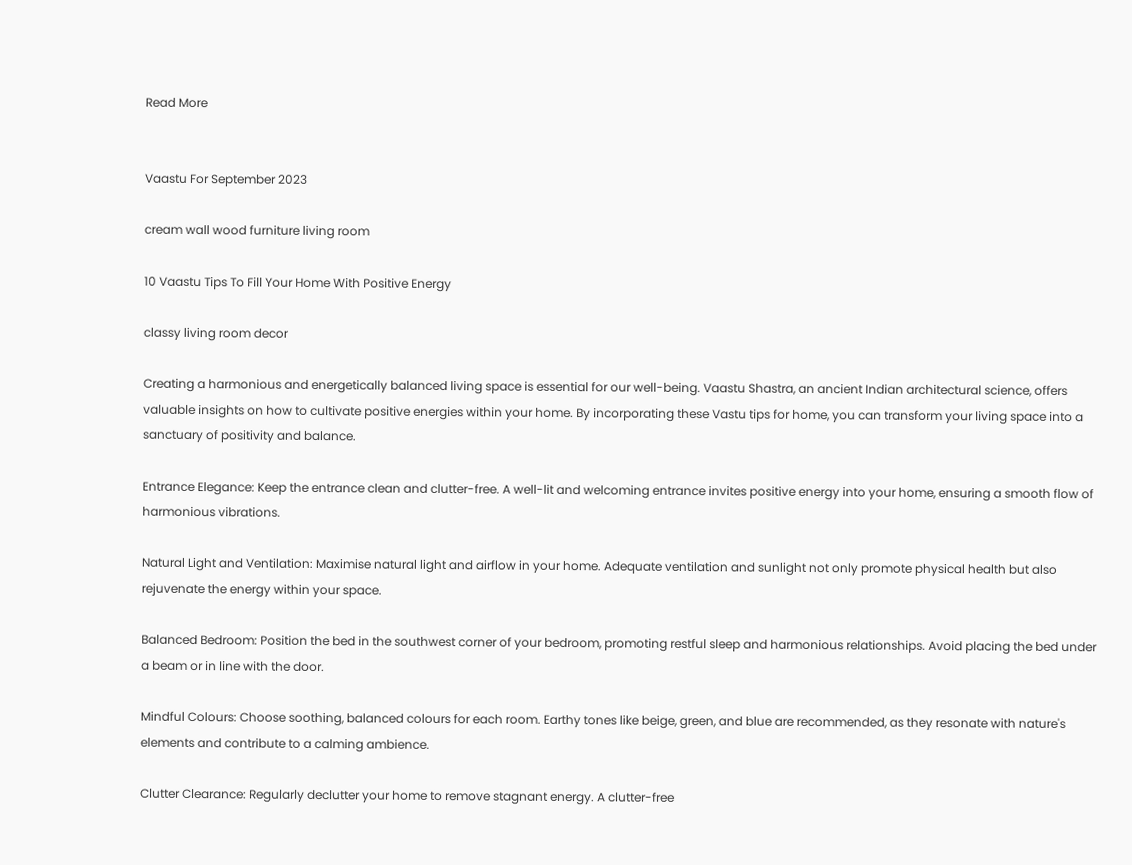Read More


Vaastu For September 2023

cream wall wood furniture living room

10 Vaastu Tips To Fill Your Home With Positive Energy

classy living room decor

Creating a harmonious and energetically balanced living space is essential for our well-being. Vaastu Shastra, an ancient Indian architectural science, offers valuable insights on how to cultivate positive energies within your home. By incorporating these Vastu tips for home, you can transform your living space into a sanctuary of positivity and balance.

Entrance Elegance: Keep the entrance clean and clutter-free. A well-lit and welcoming entrance invites positive energy into your home, ensuring a smooth flow of harmonious vibrations.

Natural Light and Ventilation: Maximise natural light and airflow in your home. Adequate ventilation and sunlight not only promote physical health but also rejuvenate the energy within your space.

Balanced Bedroom: Position the bed in the southwest corner of your bedroom, promoting restful sleep and harmonious relationships. Avoid placing the bed under a beam or in line with the door.

Mindful Colours: Choose soothing, balanced colours for each room. Earthy tones like beige, green, and blue are recommended, as they resonate with nature's elements and contribute to a calming ambience.

Clutter Clearance: Regularly declutter your home to remove stagnant energy. A clutter-free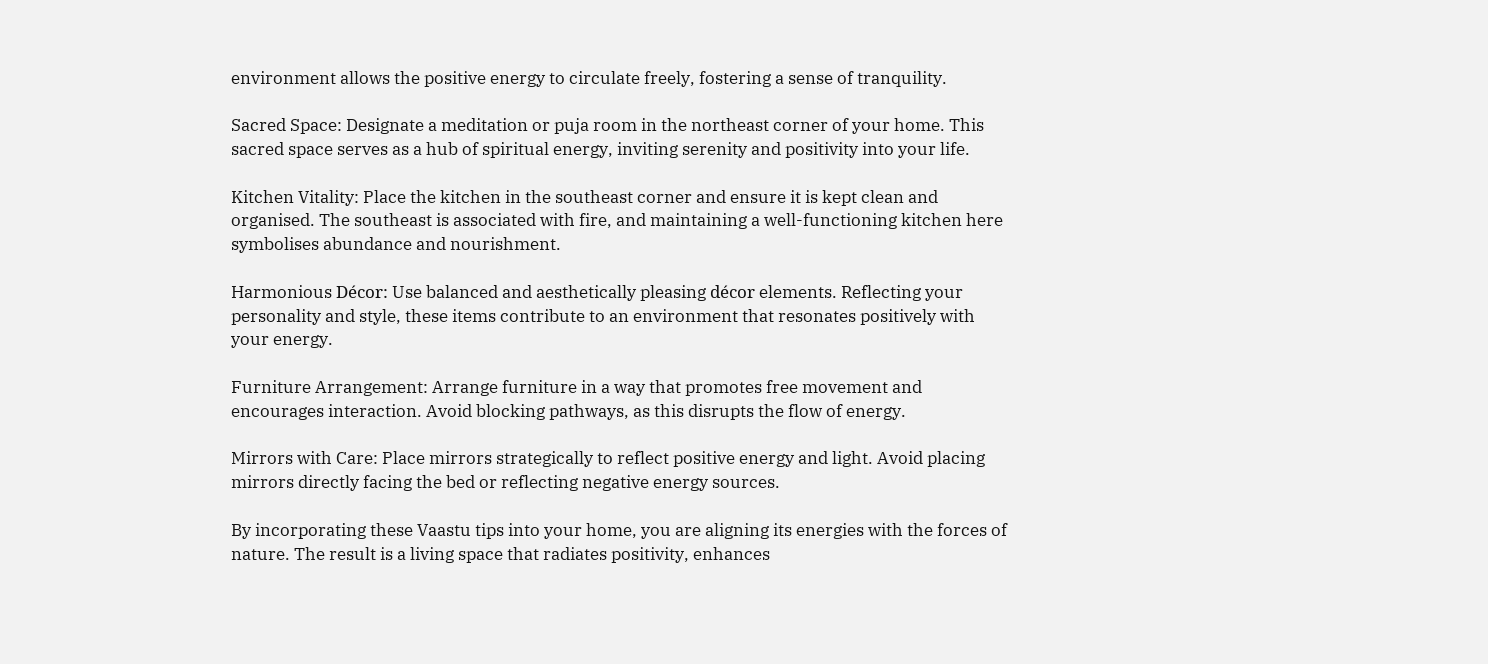environment allows the positive energy to circulate freely, fostering a sense of tranquility.

Sacred Space: Designate a meditation or puja room in the northeast corner of your home. This sacred space serves as a hub of spiritual energy, inviting serenity and positivity into your life.

Kitchen Vitality: Place the kitchen in the southeast corner and ensure it is kept clean and organised. The southeast is associated with fire, and maintaining a well-functioning kitchen here symbolises abundance and nourishment.

Harmonious Décor: Use balanced and aesthetically pleasing décor elements. Reflecting your personality and style, these items contribute to an environment that resonates positively with your energy.

Furniture Arrangement: Arrange furniture in a way that promotes free movement and encourages interaction. Avoid blocking pathways, as this disrupts the flow of energy.

Mirrors with Care: Place mirrors strategically to reflect positive energy and light. Avoid placing mirrors directly facing the bed or reflecting negative energy sources.

By incorporating these Vaastu tips into your home, you are aligning its energies with the forces of nature. The result is a living space that radiates positivity, enhances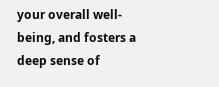your overall well-being, and fosters a deep sense of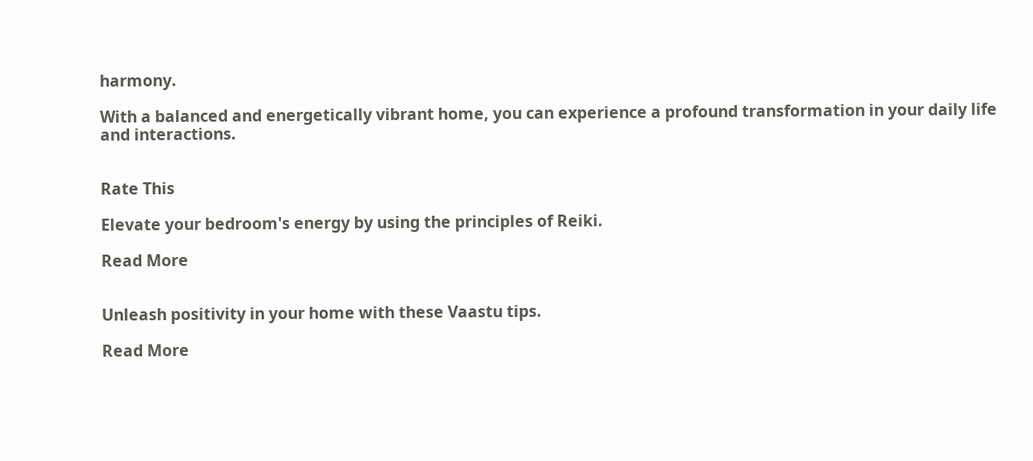harmony.

With a balanced and energetically vibrant home, you can experience a profound transformation in your daily life and interactions.


Rate This

Elevate your bedroom's energy by using the principles of Reiki.

Read More


Unleash positivity in your home with these Vaastu tips.

Read More